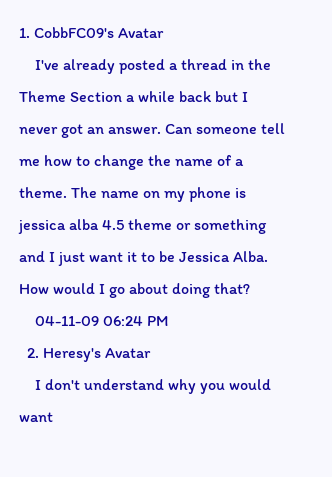1. CobbFC09's Avatar
    I've already posted a thread in the Theme Section a while back but I never got an answer. Can someone tell me how to change the name of a theme. The name on my phone is jessica alba 4.5 theme or something and I just want it to be Jessica Alba. How would I go about doing that?
    04-11-09 06:24 PM
  2. Heresy's Avatar
    I don't understand why you would want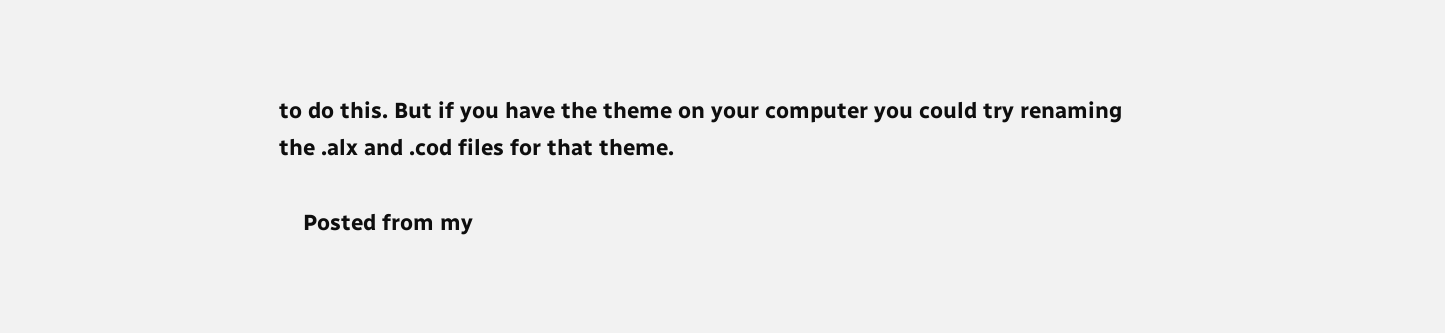to do this. But if you have the theme on your computer you could try renaming the .alx and .cod files for that theme.

    Posted from my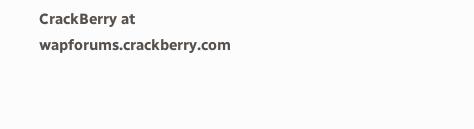CrackBerry at wapforums.crackberry.com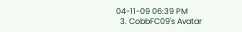04-11-09 06:39 PM
  3. CobbFC09's Avatar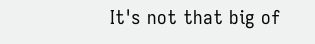It's not that big of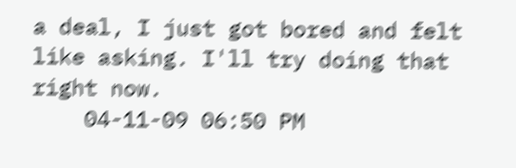a deal, I just got bored and felt like asking. I'll try doing that right now.
    04-11-09 06:50 PM